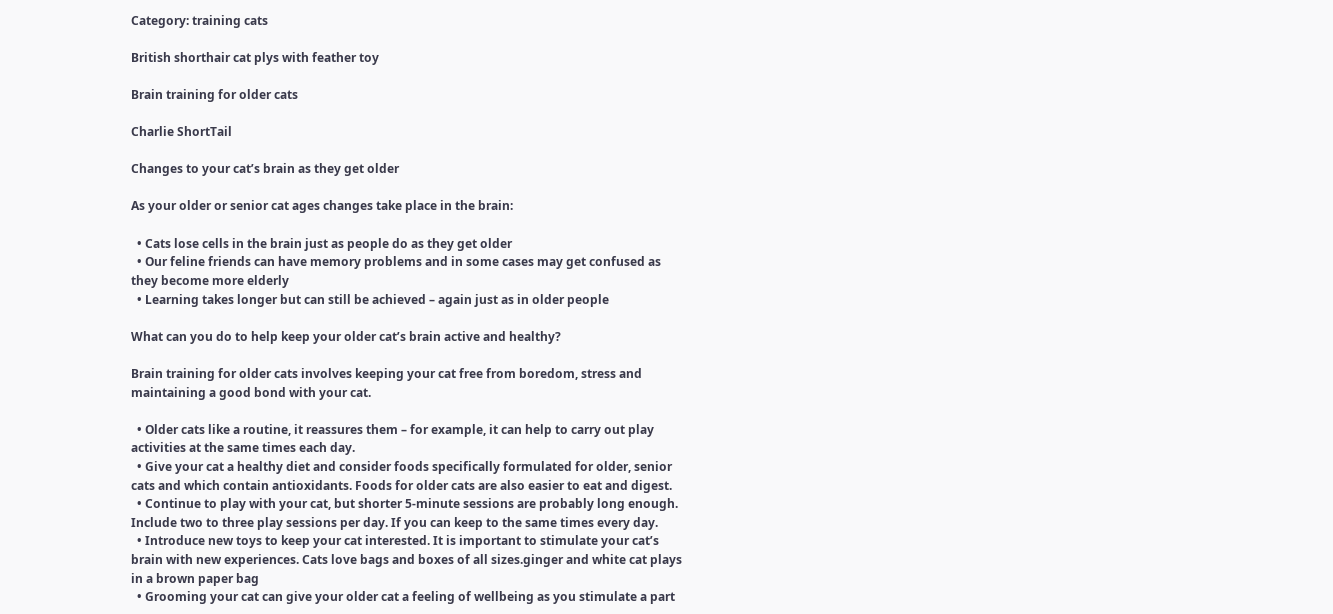Category: training cats

British shorthair cat plys with feather toy

Brain training for older cats

Charlie ShortTail

Changes to your cat’s brain as they get older

As your older or senior cat ages changes take place in the brain:

  • Cats lose cells in the brain just as people do as they get older
  • Our feline friends can have memory problems and in some cases may get confused as they become more elderly
  • Learning takes longer but can still be achieved – again just as in older people

What can you do to help keep your older cat’s brain active and healthy?

Brain training for older cats involves keeping your cat free from boredom, stress and maintaining a good bond with your cat.

  • Older cats like a routine, it reassures them – for example, it can help to carry out play activities at the same times each day.
  • Give your cat a healthy diet and consider foods specifically formulated for older, senior cats and which contain antioxidants. Foods for older cats are also easier to eat and digest.
  • Continue to play with your cat, but shorter 5-minute sessions are probably long enough. Include two to three play sessions per day. If you can keep to the same times every day.
  • Introduce new toys to keep your cat interested. It is important to stimulate your cat’s brain with new experiences. Cats love bags and boxes of all sizes.ginger and white cat plays in a brown paper bag
  • Grooming your cat can give your older cat a feeling of wellbeing as you stimulate a part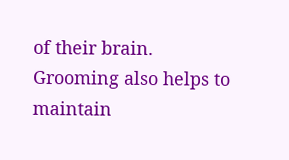of their brain. Grooming also helps to maintain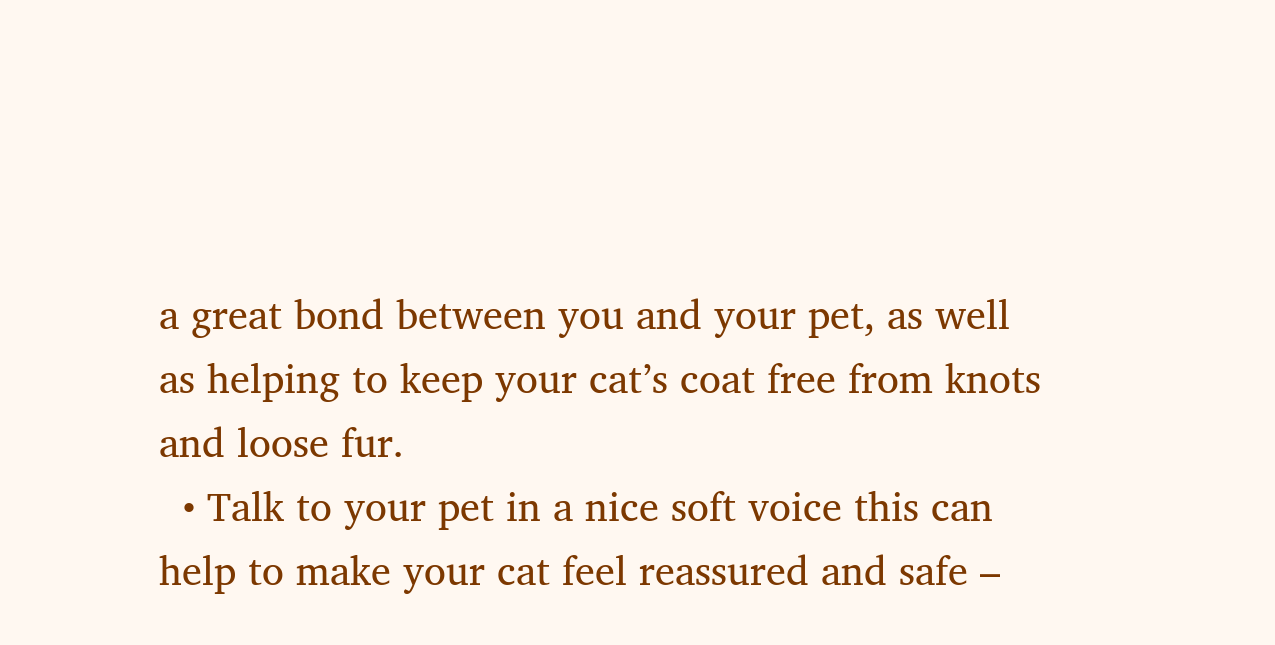a great bond between you and your pet, as well as helping to keep your cat’s coat free from knots and loose fur.
  • Talk to your pet in a nice soft voice this can help to make your cat feel reassured and safe –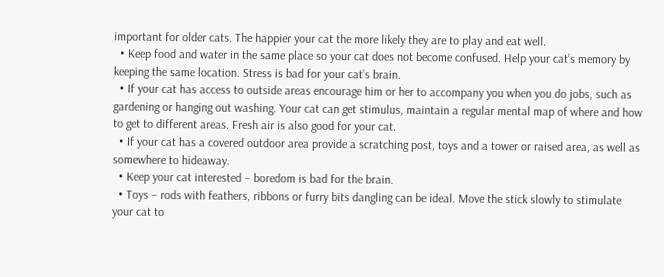important for older cats. The happier your cat the more likely they are to play and eat well.
  • Keep food and water in the same place so your cat does not become confused. Help your cat’s memory by keeping the same location. Stress is bad for your cat’s brain.
  • If your cat has access to outside areas encourage him or her to accompany you when you do jobs, such as gardening or hanging out washing. Your cat can get stimulus, maintain a regular mental map of where and how to get to different areas. Fresh air is also good for your cat.
  • If your cat has a covered outdoor area provide a scratching post, toys and a tower or raised area, as well as somewhere to hideaway.
  • Keep your cat interested – boredom is bad for the brain.
  • Toys – rods with feathers, ribbons or furry bits dangling can be ideal. Move the stick slowly to stimulate your cat to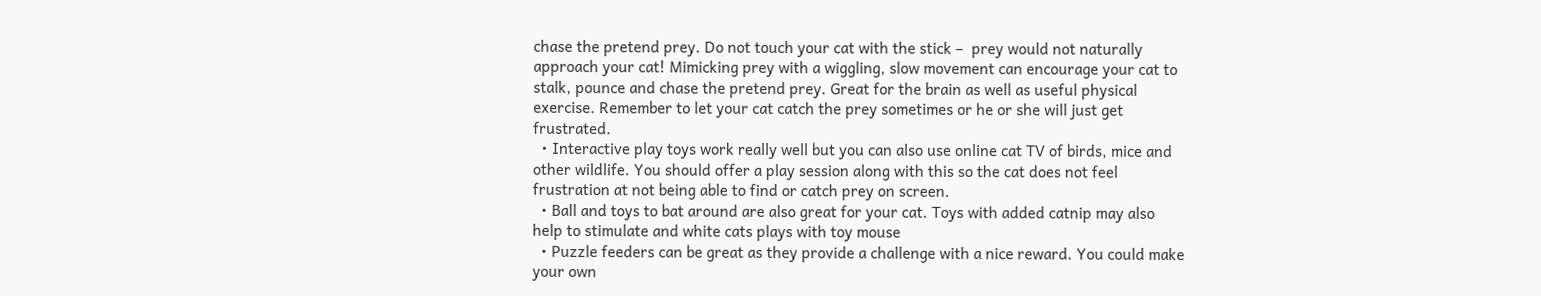chase the pretend prey. Do not touch your cat with the stick –  prey would not naturally approach your cat! Mimicking prey with a wiggling, slow movement can encourage your cat to stalk, pounce and chase the pretend prey. Great for the brain as well as useful physical exercise. Remember to let your cat catch the prey sometimes or he or she will just get frustrated.
  • Interactive play toys work really well but you can also use online cat TV of birds, mice and other wildlife. You should offer a play session along with this so the cat does not feel frustration at not being able to find or catch prey on screen.
  • Ball and toys to bat around are also great for your cat. Toys with added catnip may also help to stimulate and white cats plays with toy mouse
  • Puzzle feeders can be great as they provide a challenge with a nice reward. You could make your own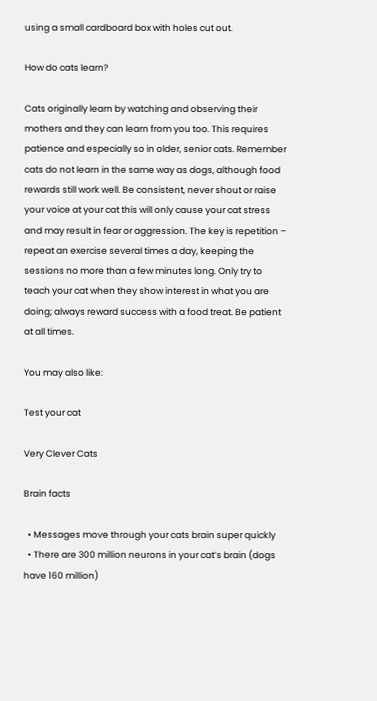using a small cardboard box with holes cut out.

How do cats learn?

Cats originally learn by watching and observing their mothers and they can learn from you too. This requires patience and especially so in older, senior cats. Remember cats do not learn in the same way as dogs, although food rewards still work well. Be consistent, never shout or raise your voice at your cat this will only cause your cat stress and may result in fear or aggression. The key is repetition – repeat an exercise several times a day, keeping the sessions no more than a few minutes long. Only try to teach your cat when they show interest in what you are doing; always reward success with a food treat. Be patient at all times.

You may also like:

Test your cat

Very Clever Cats

Brain facts

  • Messages move through your cats brain super quickly
  • There are 300 million neurons in your cat’s brain (dogs have 160 million)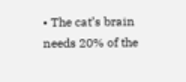• The cat’s brain needs 20% of the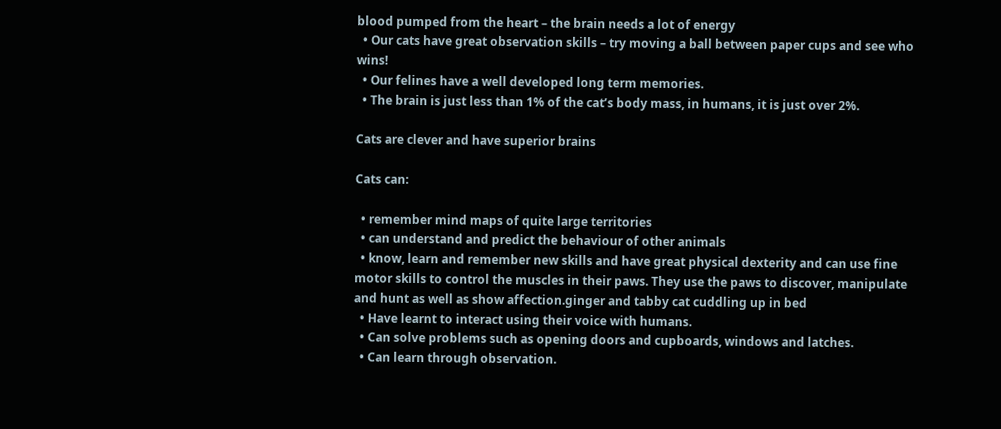blood pumped from the heart – the brain needs a lot of energy
  • Our cats have great observation skills – try moving a ball between paper cups and see who wins!
  • Our felines have a well developed long term memories.
  • The brain is just less than 1% of the cat’s body mass, in humans, it is just over 2%.

Cats are clever and have superior brains

Cats can:

  • remember mind maps of quite large territories
  • can understand and predict the behaviour of other animals
  • know, learn and remember new skills and have great physical dexterity and can use fine motor skills to control the muscles in their paws. They use the paws to discover, manipulate and hunt as well as show affection.ginger and tabby cat cuddling up in bed
  • Have learnt to interact using their voice with humans.
  • Can solve problems such as opening doors and cupboards, windows and latches.
  • Can learn through observation.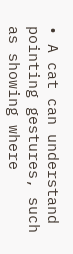• A cat can understand pointing gestures, such as showing where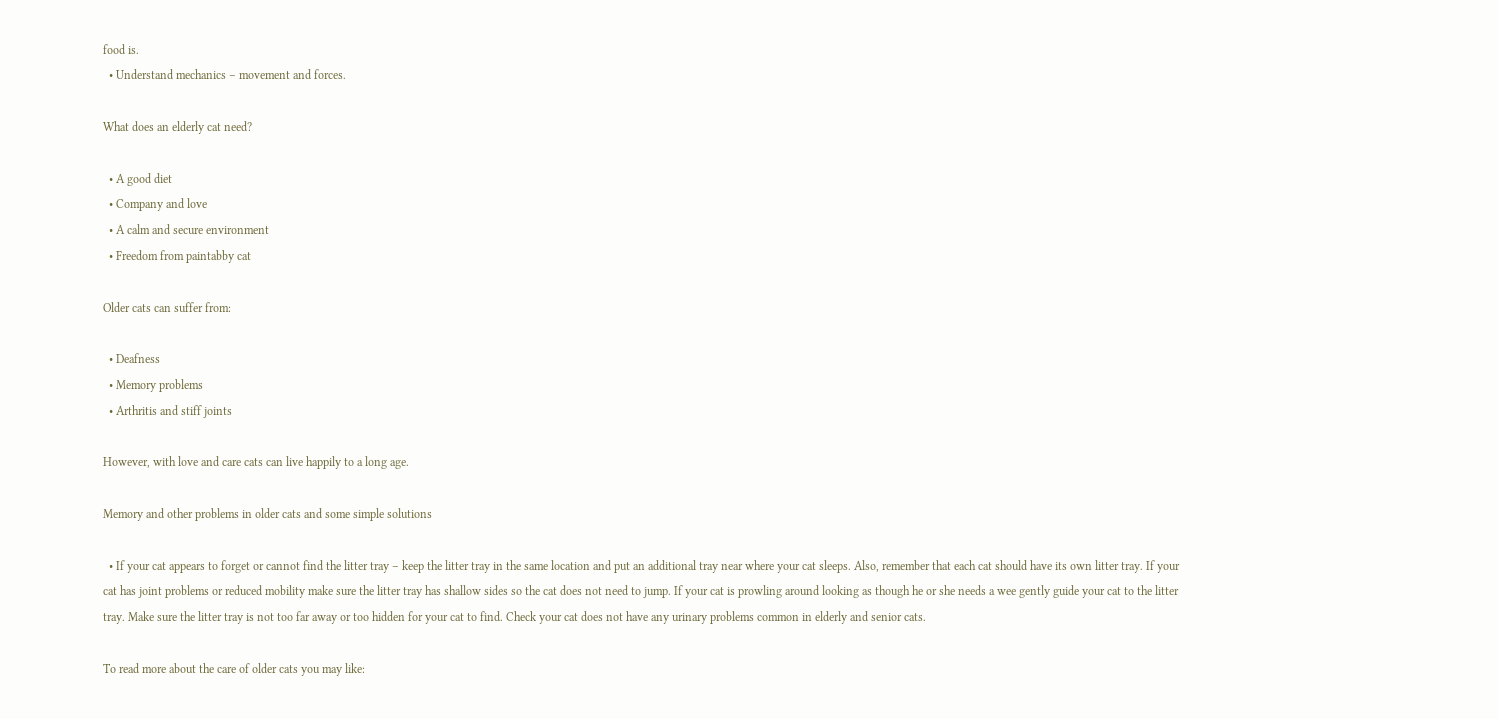food is.
  • Understand mechanics – movement and forces.

What does an elderly cat need?

  • A good diet
  • Company and love
  • A calm and secure environment
  • Freedom from paintabby cat

Older cats can suffer from:

  • Deafness
  • Memory problems
  • Arthritis and stiff joints

However, with love and care cats can live happily to a long age.

Memory and other problems in older cats and some simple solutions

  • If your cat appears to forget or cannot find the litter tray – keep the litter tray in the same location and put an additional tray near where your cat sleeps. Also, remember that each cat should have its own litter tray. If your cat has joint problems or reduced mobility make sure the litter tray has shallow sides so the cat does not need to jump. If your cat is prowling around looking as though he or she needs a wee gently guide your cat to the litter tray. Make sure the litter tray is not too far away or too hidden for your cat to find. Check your cat does not have any urinary problems common in elderly and senior cats.

To read more about the care of older cats you may like: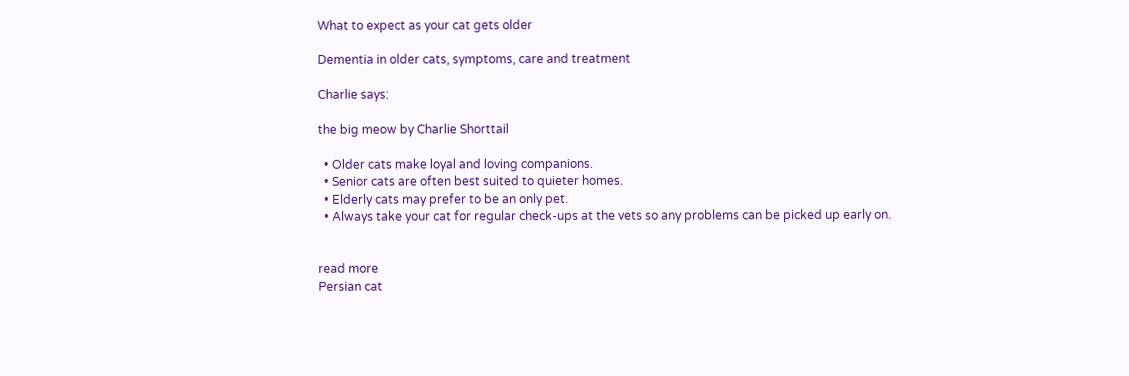What to expect as your cat gets older

Dementia in older cats, symptoms, care and treatment

Charlie says:

the big meow by Charlie Shorttail

  • Older cats make loyal and loving companions.
  • Senior cats are often best suited to quieter homes.
  • Elderly cats may prefer to be an only pet.
  • Always take your cat for regular check-ups at the vets so any problems can be picked up early on.


read more
Persian cat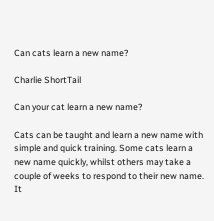Can cats learn a new name?

Charlie ShortTail

Can your cat learn a new name?

Cats can be taught and learn a new name with simple and quick training. Some cats learn a new name quickly, whilst others may take a couple of weeks to respond to their new name. It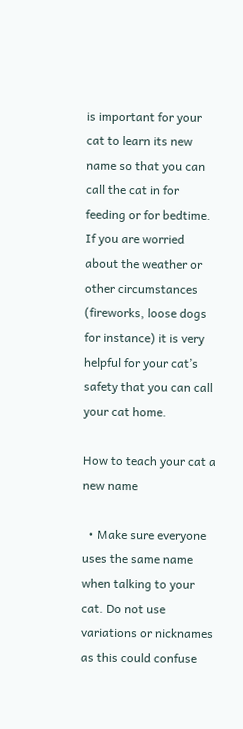is important for your cat to learn its new name so that you can call the cat in for feeding or for bedtime. If you are worried about the weather or other circumstances (fireworks, loose dogs for instance) it is very helpful for your cat’s safety that you can call your cat home.

How to teach your cat a new name

  • Make sure everyone uses the same name when talking to your cat. Do not use variations or nicknames as this could confuse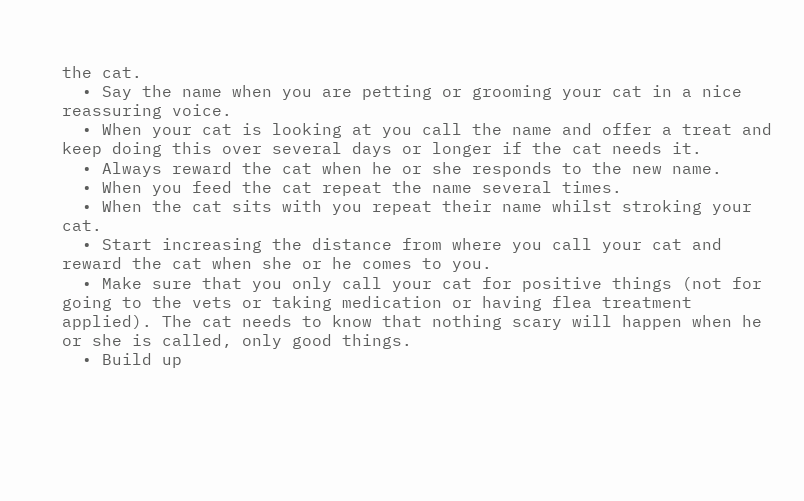the cat.
  • Say the name when you are petting or grooming your cat in a nice reassuring voice.
  • When your cat is looking at you call the name and offer a treat and keep doing this over several days or longer if the cat needs it.
  • Always reward the cat when he or she responds to the new name.
  • When you feed the cat repeat the name several times.
  • When the cat sits with you repeat their name whilst stroking your cat.
  • Start increasing the distance from where you call your cat and reward the cat when she or he comes to you.
  • Make sure that you only call your cat for positive things (not for going to the vets or taking medication or having flea treatment applied). The cat needs to know that nothing scary will happen when he or she is called, only good things.
  • Build up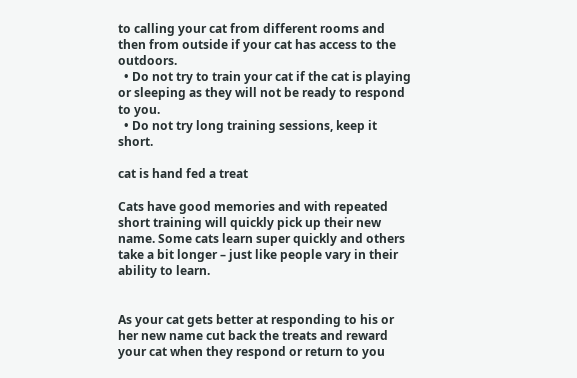to calling your cat from different rooms and then from outside if your cat has access to the outdoors.
  • Do not try to train your cat if the cat is playing or sleeping as they will not be ready to respond to you.
  • Do not try long training sessions, keep it short.

cat is hand fed a treat

Cats have good memories and with repeated short training will quickly pick up their new name. Some cats learn super quickly and others take a bit longer – just like people vary in their ability to learn.


As your cat gets better at responding to his or her new name cut back the treats and reward your cat when they respond or return to you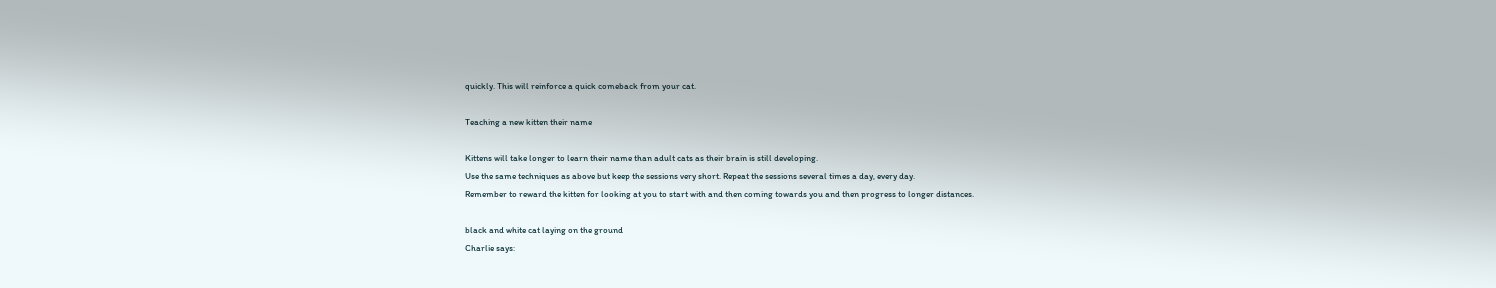quickly. This will reinforce a quick comeback from your cat.

Teaching a new kitten their name

Kittens will take longer to learn their name than adult cats as their brain is still developing.
Use the same techniques as above but keep the sessions very short. Repeat the sessions several times a day, every day.
Remember to reward the kitten for looking at you to start with and then coming towards you and then progress to longer distances.

black and white cat laying on the ground
Charlie says: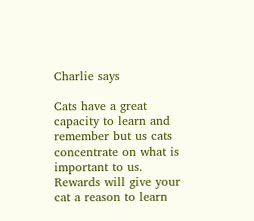Charlie says

Cats have a great capacity to learn and remember but us cats concentrate on what is important to us. Rewards will give your cat a reason to learn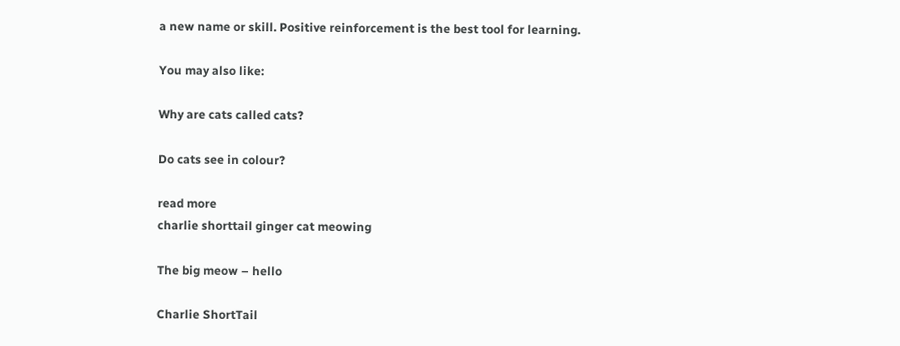a new name or skill. Positive reinforcement is the best tool for learning.

You may also like:

Why are cats called cats?

Do cats see in colour?

read more
charlie shorttail ginger cat meowing

The big meow – hello

Charlie ShortTail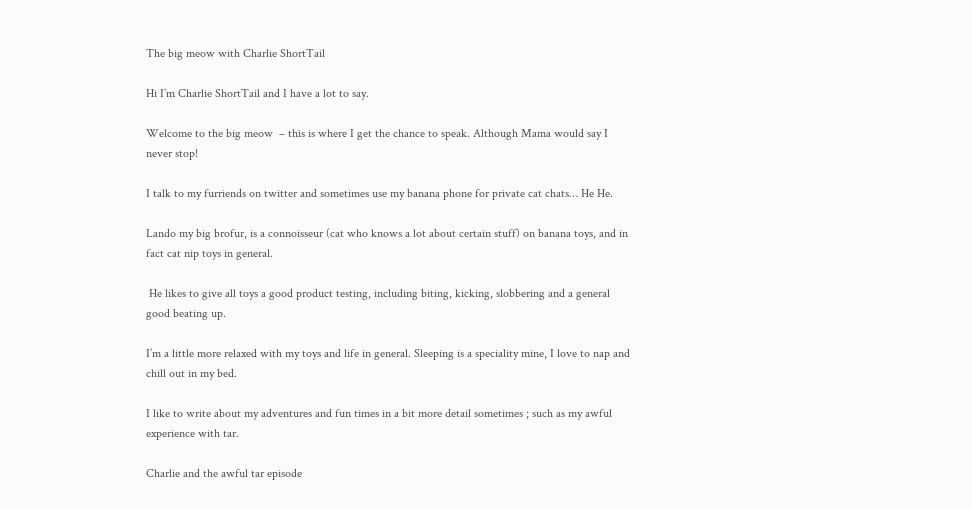The big meow with Charlie ShortTail

Hi I’m Charlie ShortTail and I have a lot to say.

Welcome to the big meow  – this is where I get the chance to speak. Although Mama would say I never stop!

I talk to my furriends on twitter and sometimes use my banana phone for private cat chats… He He.

Lando my big brofur, is a connoisseur (cat who knows a lot about certain stuff) on banana toys, and in fact cat nip toys in general.

 He likes to give all toys a good product testing, including biting, kicking, slobbering and a general good beating up.

I’m a little more relaxed with my toys and life in general. Sleeping is a speciality mine, I love to nap and chill out in my bed.

I like to write about my adventures and fun times in a bit more detail sometimes ; such as my awful experience with tar.

Charlie and the awful tar episode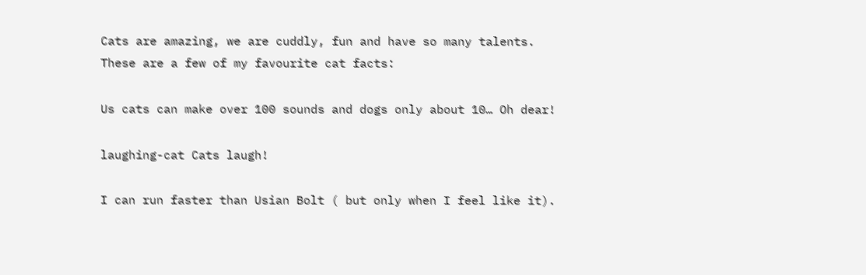Cats are amazing, we are cuddly, fun and have so many talents. These are a few of my favourite cat facts:

Us cats can make over 100 sounds and dogs only about 10… Oh dear!

laughing-cat Cats laugh!

I can run faster than Usian Bolt ( but only when I feel like it).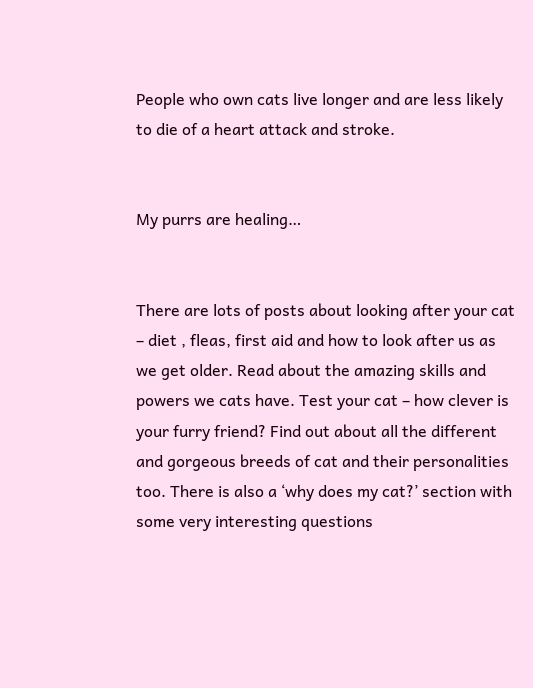People who own cats live longer and are less likely to die of a heart attack and stroke.


My purrs are healing…


There are lots of posts about looking after your cat – diet , fleas, first aid and how to look after us as we get older. Read about the amazing skills and powers we cats have. Test your cat – how clever is your furry friend? Find out about all the different and gorgeous breeds of cat and their personalities too. There is also a ‘why does my cat?’ section with some very interesting questions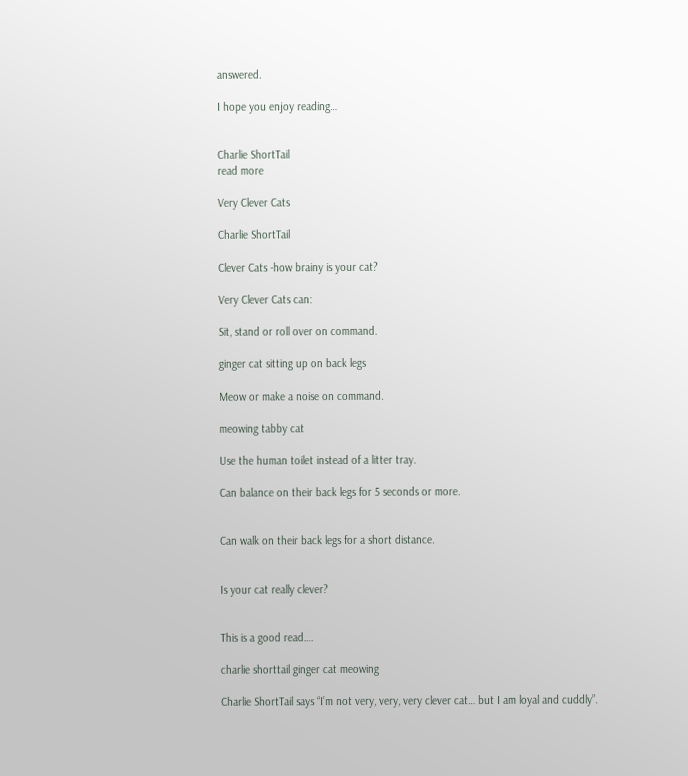answered.

I hope you enjoy reading…


Charlie ShortTail
read more

Very Clever Cats

Charlie ShortTail

Clever Cats -how brainy is your cat?

Very Clever Cats can:

Sit, stand or roll over on command.

ginger cat sitting up on back legs

Meow or make a noise on command.

meowing tabby cat

Use the human toilet instead of a litter tray.

Can balance on their back legs for 5 seconds or more.


Can walk on their back legs for a short distance.


Is your cat really clever?


This is a good read….

charlie shorttail ginger cat meowing

Charlie ShortTail says “I’m not very, very, very clever cat… but I am loyal and cuddly”.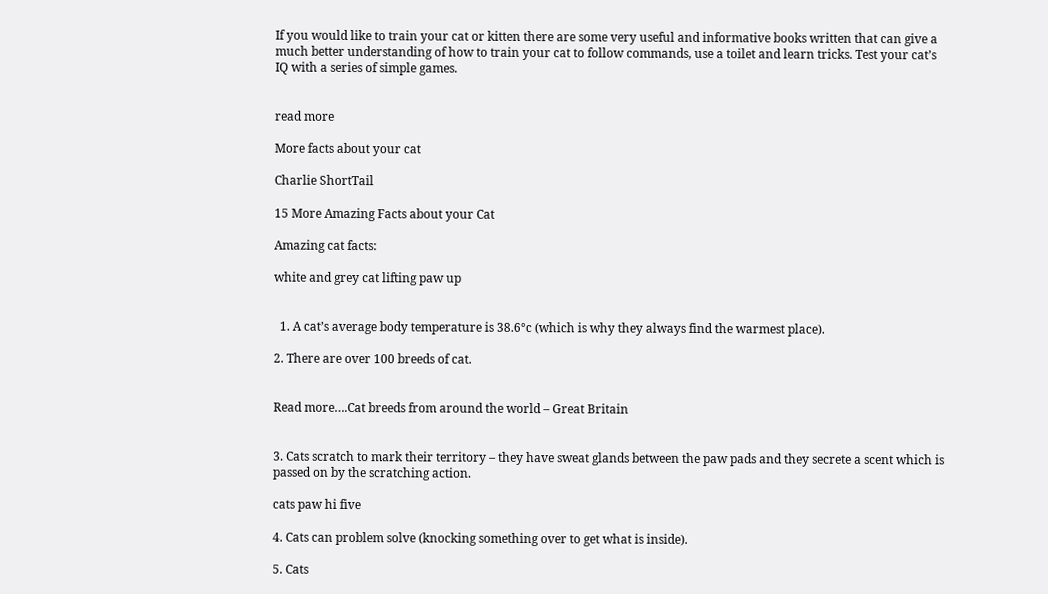If you would like to train your cat or kitten there are some very useful and informative books written that can give a much better understanding of how to train your cat to follow commands, use a toilet and learn tricks. Test your cat’s IQ with a series of simple games.


read more

More facts about your cat

Charlie ShortTail

15 More Amazing Facts about your Cat

Amazing cat facts:

white and grey cat lifting paw up


  1. A cat’s average body temperature is 38.6°c (which is why they always find the warmest place).

2. There are over 100 breeds of cat.


Read more….Cat breeds from around the world – Great Britain


3. Cats scratch to mark their territory – they have sweat glands between the paw pads and they secrete a scent which is passed on by the scratching action.

cats paw hi five

4. Cats can problem solve (knocking something over to get what is inside).

5. Cats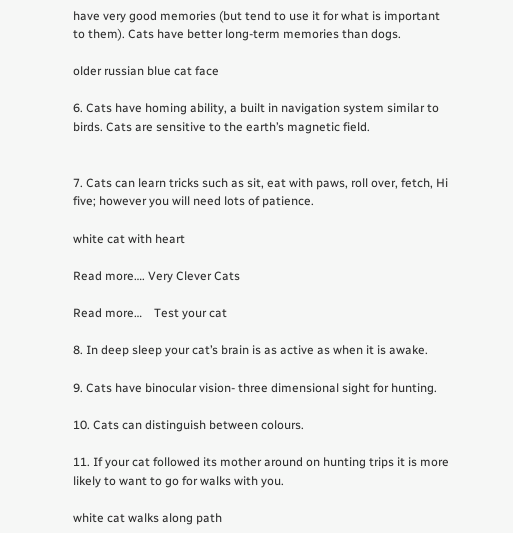have very good memories (but tend to use it for what is important to them). Cats have better long-term memories than dogs.

older russian blue cat face

6. Cats have homing ability, a built in navigation system similar to birds. Cats are sensitive to the earth’s magnetic field.


7. Cats can learn tricks such as sit, eat with paws, roll over, fetch, Hi five; however you will need lots of patience.

white cat with heart

Read more…. Very Clever Cats

Read more…    Test your cat

8. In deep sleep your cat’s brain is as active as when it is awake.

9. Cats have binocular vision- three dimensional sight for hunting.

10. Cats can distinguish between colours.

11. If your cat followed its mother around on hunting trips it is more likely to want to go for walks with you.

white cat walks along path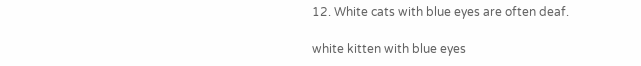12. White cats with blue eyes are often deaf.

white kitten with blue eyes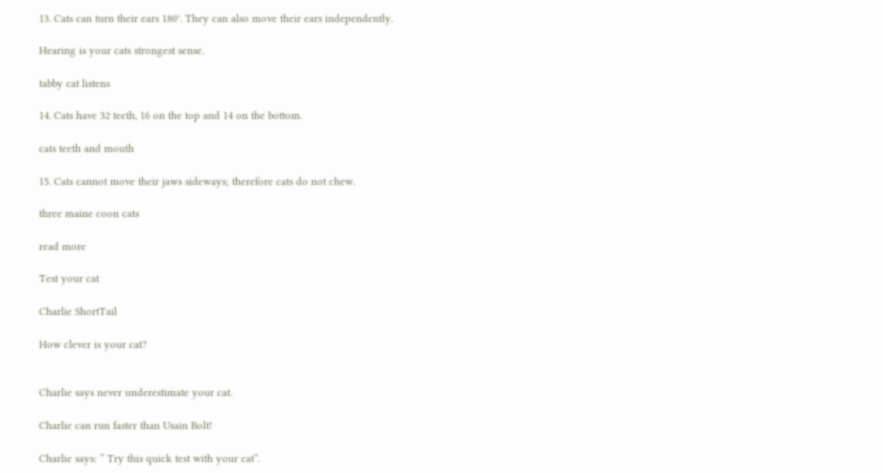13. Cats can turn their ears 180°. They can also move their ears independently.

Hearing is your cats strongest sense.

tabby cat listens

14. Cats have 32 teeth, 16 on the top and 14 on the bottom.

cats teeth and mouth

15. Cats cannot move their jaws sideways; therefore cats do not chew.

three maine coon cats

read more

Test your cat

Charlie ShortTail

How clever is your cat?


Charlie says never underestimate your cat.

Charlie can run faster than Usain Bolt!

Charlie says: ” Try this quick test with your cat”.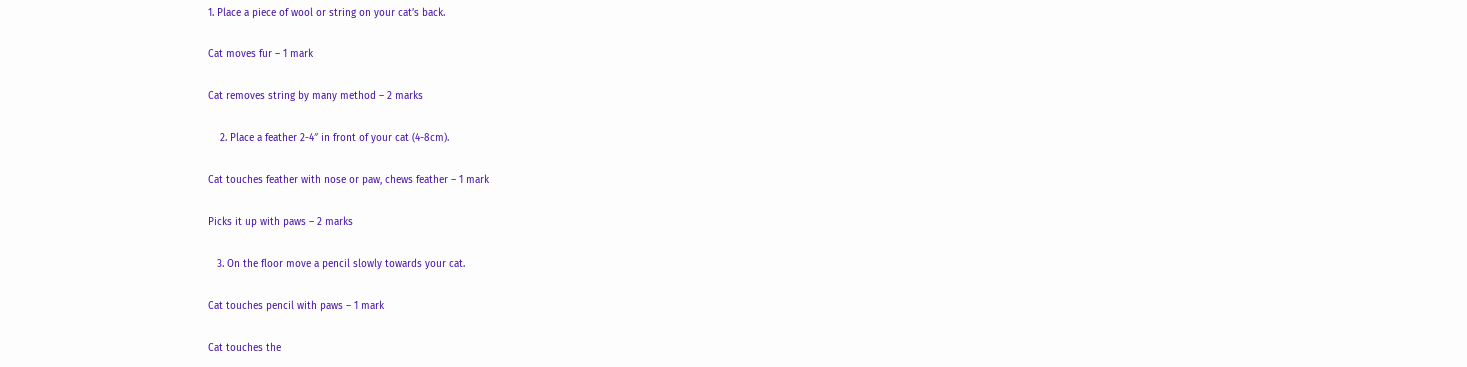1. Place a piece of wool or string on your cat’s back.

Cat moves fur – 1 mark

Cat removes string by many method – 2 marks

    2. Place a feather 2-4″ in front of your cat (4-8cm).

Cat touches feather with nose or paw, chews feather – 1 mark

Picks it up with paws – 2 marks

   3. On the floor move a pencil slowly towards your cat.

Cat touches pencil with paws – 1 mark

Cat touches the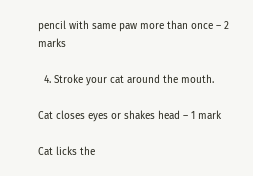pencil with same paw more than once – 2 marks

  4. Stroke your cat around the mouth.

Cat closes eyes or shakes head – 1 mark

Cat licks the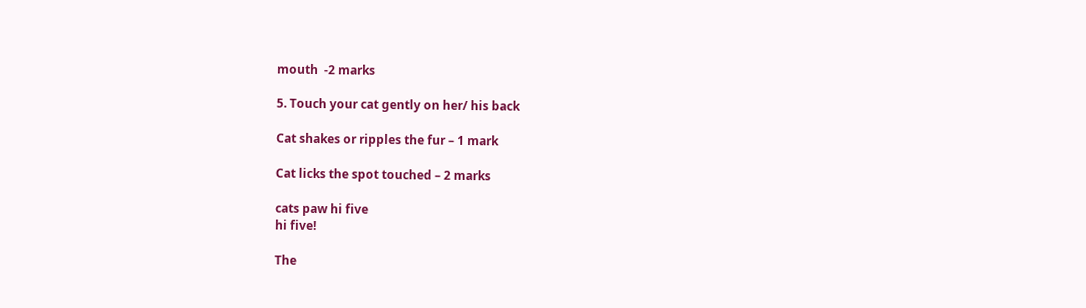mouth  -2 marks

5. Touch your cat gently on her/ his back

Cat shakes or ripples the fur – 1 mark

Cat licks the spot touched – 2 marks

cats paw hi five
hi five!

The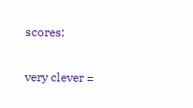scores:

very clever =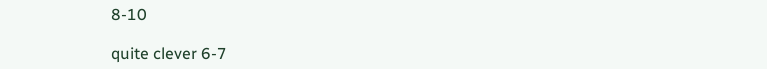8-10

quite clever 6-7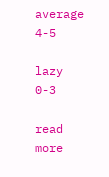average 4-5

lazy 0-3

read more